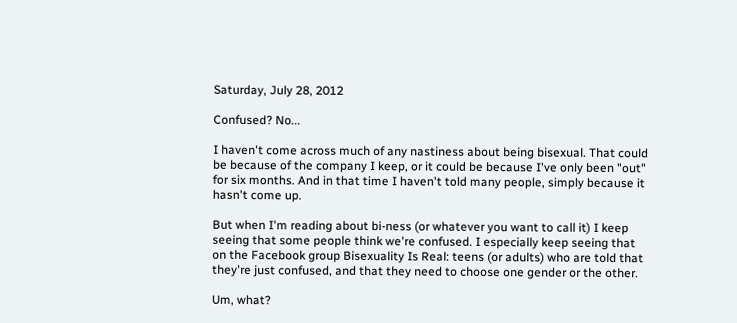Saturday, July 28, 2012

Confused? No...

I haven't come across much of any nastiness about being bisexual. That could be because of the company I keep, or it could be because I've only been "out" for six months. And in that time I haven't told many people, simply because it hasn't come up.

But when I'm reading about bi-ness (or whatever you want to call it) I keep seeing that some people think we're confused. I especially keep seeing that on the Facebook group Bisexuality Is Real: teens (or adults) who are told that they're just confused, and that they need to choose one gender or the other.

Um, what?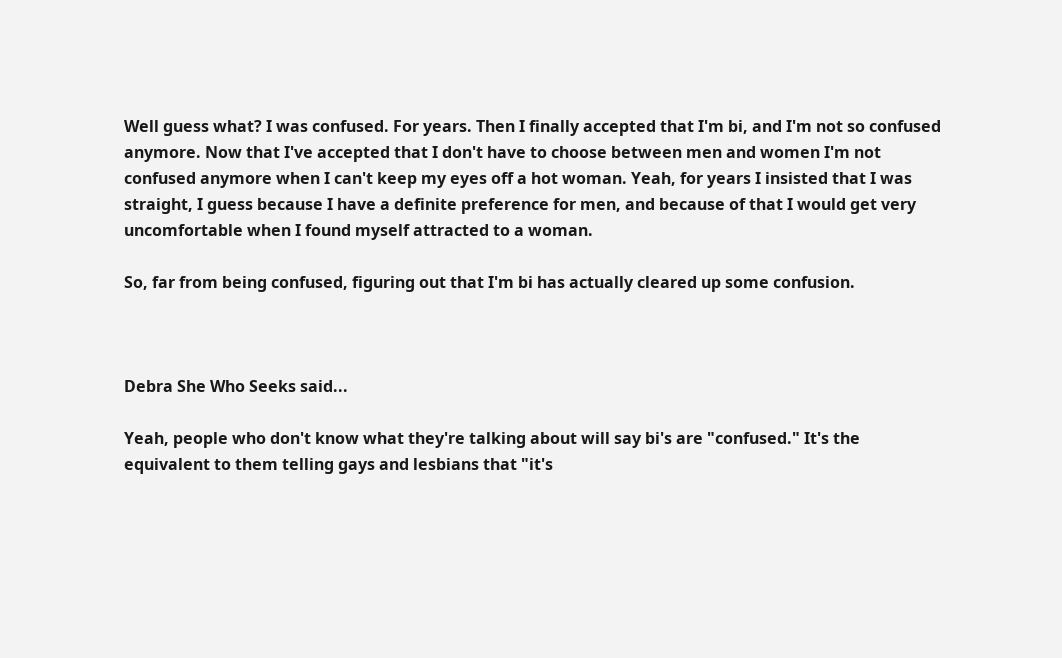Well guess what? I was confused. For years. Then I finally accepted that I'm bi, and I'm not so confused anymore. Now that I've accepted that I don't have to choose between men and women I'm not confused anymore when I can't keep my eyes off a hot woman. Yeah, for years I insisted that I was straight, I guess because I have a definite preference for men, and because of that I would get very uncomfortable when I found myself attracted to a woman.

So, far from being confused, figuring out that I'm bi has actually cleared up some confusion.



Debra She Who Seeks said...

Yeah, people who don't know what they're talking about will say bi's are "confused." It's the equivalent to them telling gays and lesbians that "it's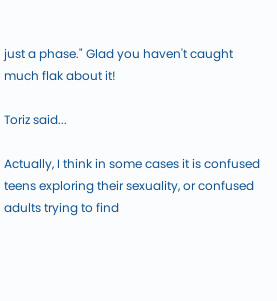just a phase." Glad you haven't caught much flak about it!

Toriz said...

Actually, I think in some cases it is confused teens exploring their sexuality, or confused adults trying to find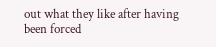out what they like after having been forced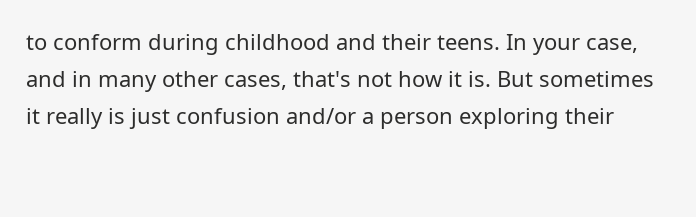to conform during childhood and their teens. In your case, and in many other cases, that's not how it is. But sometimes it really is just confusion and/or a person exploring their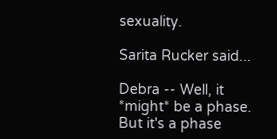sexuality.

Sarita Rucker said...

Debra -- Well, it *might* be a phase. But it's a phase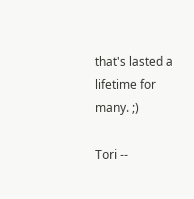that's lasted a lifetime for many. ;)

Tori --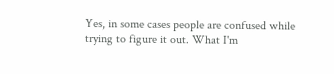Yes, in some cases people are confused while trying to figure it out. What I'm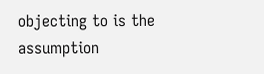objecting to is the assumption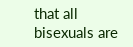that all bisexuals are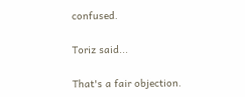confused.

Toriz said...

That's a fair objection.